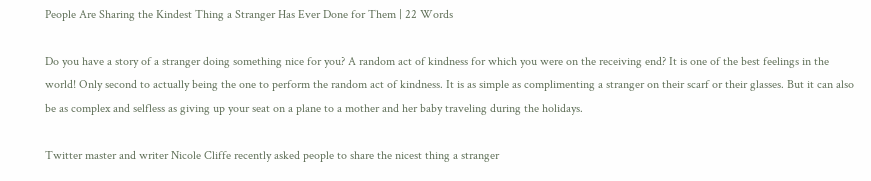People Are Sharing the Kindest Thing a Stranger Has Ever Done for Them | 22 Words

Do you have a story of a stranger doing something nice for you? A random act of kindness for which you were on the receiving end? It is one of the best feelings in the world! Only second to actually being the one to perform the random act of kindness. It is as simple as complimenting a stranger on their scarf or their glasses. But it can also be as complex and selfless as giving up your seat on a plane to a mother and her baby traveling during the holidays.

Twitter master and writer Nicole Cliffe recently asked people to share the nicest thing a stranger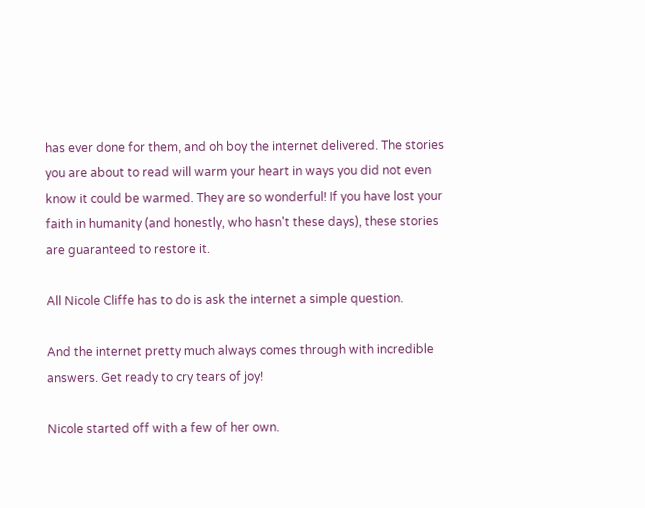has ever done for them, and oh boy the internet delivered. The stories you are about to read will warm your heart in ways you did not even know it could be warmed. They are so wonderful! If you have lost your faith in humanity (and honestly, who hasn't these days), these stories are guaranteed to restore it.

All Nicole Cliffe has to do is ask the internet a simple question.

And the internet pretty much always comes through with incredible answers. Get ready to cry tears of joy!

Nicole started off with a few of her own.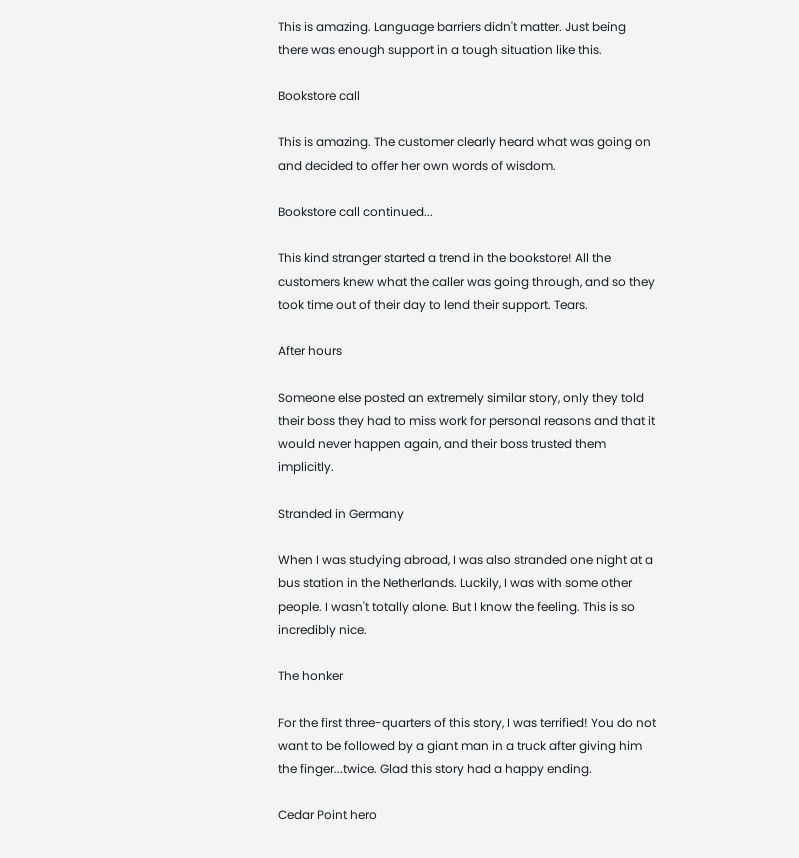This is amazing. Language barriers didn't matter. Just being there was enough support in a tough situation like this.

Bookstore call

This is amazing. The customer clearly heard what was going on and decided to offer her own words of wisdom.

Bookstore call continued...

This kind stranger started a trend in the bookstore! All the customers knew what the caller was going through, and so they took time out of their day to lend their support. Tears.

After hours

Someone else posted an extremely similar story, only they told their boss they had to miss work for personal reasons and that it would never happen again, and their boss trusted them implicitly.

Stranded in Germany

When I was studying abroad, I was also stranded one night at a bus station in the Netherlands. Luckily, I was with some other people. I wasn't totally alone. But I know the feeling. This is so incredibly nice.

The honker

For the first three-quarters of this story, I was terrified! You do not want to be followed by a giant man in a truck after giving him the finger...twice. Glad this story had a happy ending.

Cedar Point hero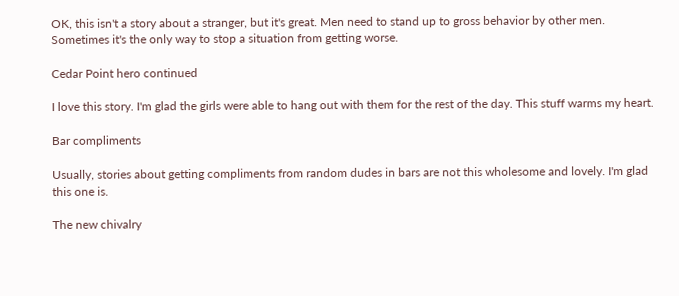OK, this isn't a story about a stranger, but it's great. Men need to stand up to gross behavior by other men. Sometimes it's the only way to stop a situation from getting worse.

Cedar Point hero continued

I love this story. I'm glad the girls were able to hang out with them for the rest of the day. This stuff warms my heart.

Bar compliments

Usually, stories about getting compliments from random dudes in bars are not this wholesome and lovely. I'm glad this one is.

The new chivalry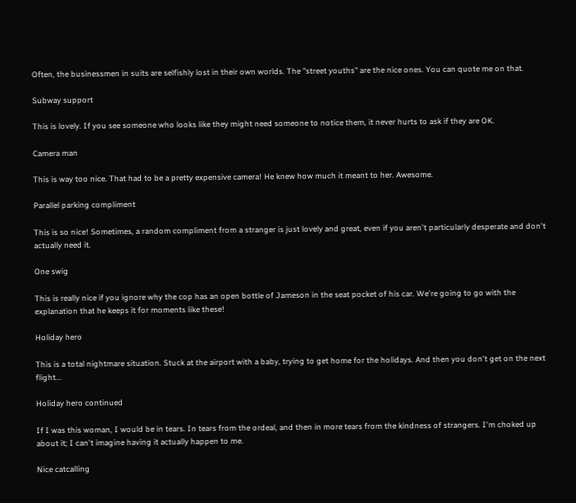Often, the businessmen in suits are selfishly lost in their own worlds. The "street youths" are the nice ones. You can quote me on that.

Subway support

This is lovely. If you see someone who looks like they might need someone to notice them, it never hurts to ask if they are OK.

Camera man

This is way too nice. That had to be a pretty expensive camera! He knew how much it meant to her. Awesome.

Parallel parking compliment

This is so nice! Sometimes, a random compliment from a stranger is just lovely and great, even if you aren't particularly desperate and don't actually need it.

One swig

This is really nice if you ignore why the cop has an open bottle of Jameson in the seat pocket of his car. We're going to go with the explanation that he keeps it for moments like these!

Holiday hero

This is a total nightmare situation. Stuck at the airport with a baby, trying to get home for the holidays. And then you don't get on the next flight...

Holiday hero continued

If I was this woman, I would be in tears. In tears from the ordeal, and then in more tears from the kindness of strangers. I'm choked up about it; I can't imagine having it actually happen to me.

Nice catcalling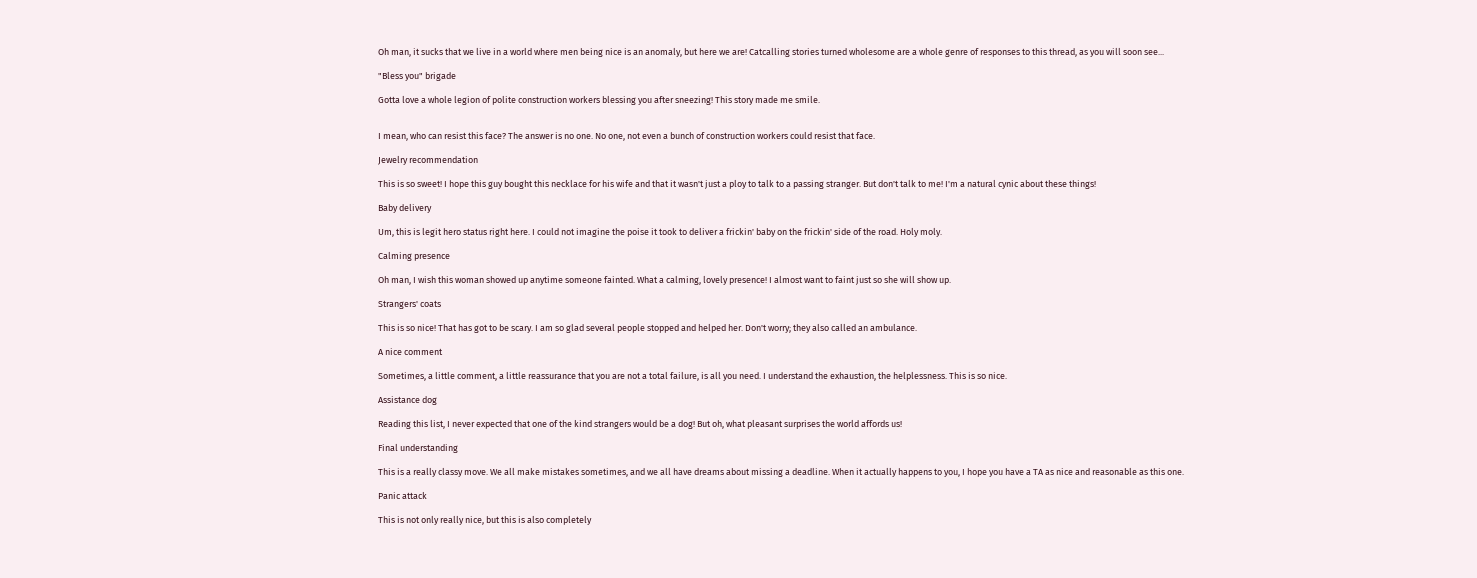Oh man, it sucks that we live in a world where men being nice is an anomaly, but here we are! Catcalling stories turned wholesome are a whole genre of responses to this thread, as you will soon see...

"Bless you" brigade

Gotta love a whole legion of polite construction workers blessing you after sneezing! This story made me smile.


I mean, who can resist this face? The answer is no one. No one, not even a bunch of construction workers could resist that face.

Jewelry recommendation

This is so sweet! I hope this guy bought this necklace for his wife and that it wasn't just a ploy to talk to a passing stranger. But don't talk to me! I'm a natural cynic about these things!

Baby delivery

Um, this is legit hero status right here. I could not imagine the poise it took to deliver a frickin' baby on the frickin' side of the road. Holy moly.

Calming presence

Oh man, I wish this woman showed up anytime someone fainted. What a calming, lovely presence! I almost want to faint just so she will show up.

Strangers' coats

This is so nice! That has got to be scary. I am so glad several people stopped and helped her. Don't worry; they also called an ambulance.

A nice comment

Sometimes, a little comment, a little reassurance that you are not a total failure, is all you need. I understand the exhaustion, the helplessness. This is so nice.

Assistance dog

Reading this list, I never expected that one of the kind strangers would be a dog! But oh, what pleasant surprises the world affords us!

Final understanding

This is a really classy move. We all make mistakes sometimes, and we all have dreams about missing a deadline. When it actually happens to you, I hope you have a TA as nice and reasonable as this one.

Panic attack

This is not only really nice, but this is also completely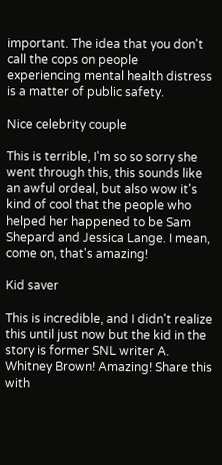important. The idea that you don't call the cops on people experiencing mental health distress is a matter of public safety.

Nice celebrity couple

This is terrible, I'm so so sorry she went through this, this sounds like an awful ordeal, but also wow it's kind of cool that the people who helped her happened to be Sam Shepard and Jessica Lange. I mean, come on, that's amazing!

Kid saver

This is incredible, and I didn't realize this until just now but the kid in the story is former SNL writer A. Whitney Brown! Amazing! Share this with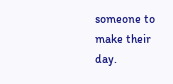someone to make their day.